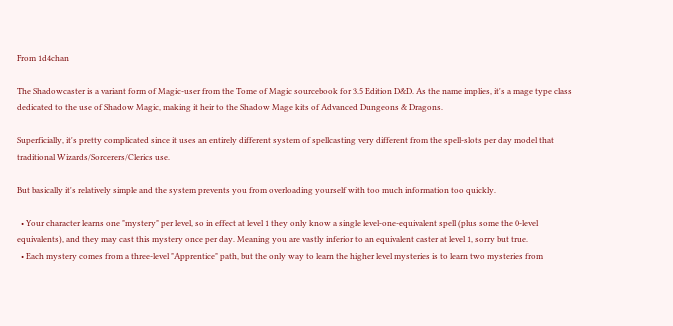From 1d4chan

The Shadowcaster is a variant form of Magic-user from the Tome of Magic sourcebook for 3.5 Edition D&D. As the name implies, it's a mage type class dedicated to the use of Shadow Magic, making it heir to the Shadow Mage kits of Advanced Dungeons & Dragons.

Superficially, it's pretty complicated since it uses an entirely different system of spellcasting very different from the spell-slots per day model that traditional Wizards/Sorcerers/Clerics use.

But basically it's relatively simple and the system prevents you from overloading yourself with too much information too quickly.

  • Your character learns one "mystery" per level, so in effect at level 1 they only know a single level-one-equivalent spell (plus some the 0-level equivalents), and they may cast this mystery once per day. Meaning you are vastly inferior to an equivalent caster at level 1, sorry but true.
  • Each mystery comes from a three-level "Apprentice" path, but the only way to learn the higher level mysteries is to learn two mysteries from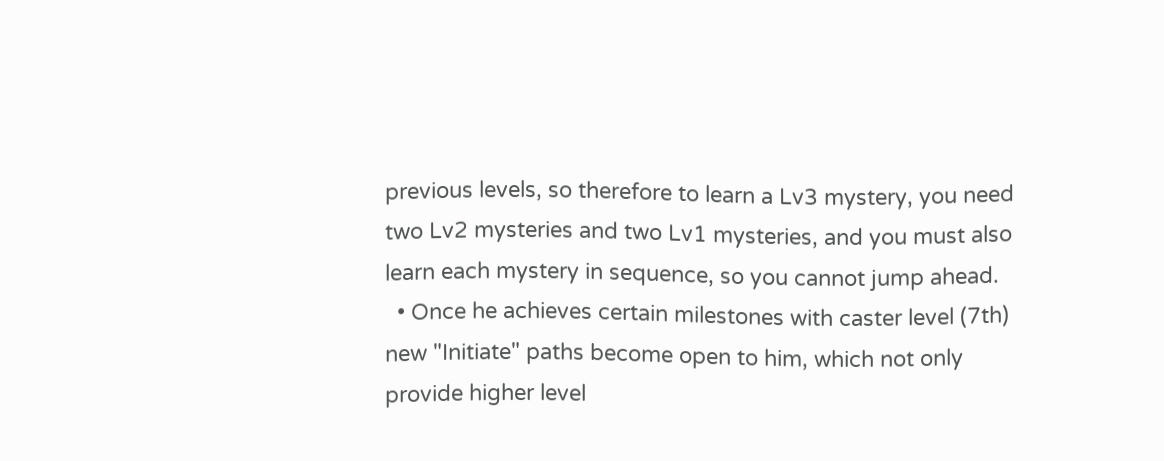previous levels, so therefore to learn a Lv3 mystery, you need two Lv2 mysteries and two Lv1 mysteries, and you must also learn each mystery in sequence, so you cannot jump ahead.
  • Once he achieves certain milestones with caster level (7th) new "Initiate" paths become open to him, which not only provide higher level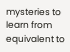mysteries to learn from equivalent to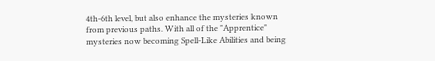4th-6th level, but also enhance the mysteries known from previous paths. With all of the "Apprentice" mysteries now becoming Spell-Like Abilities and being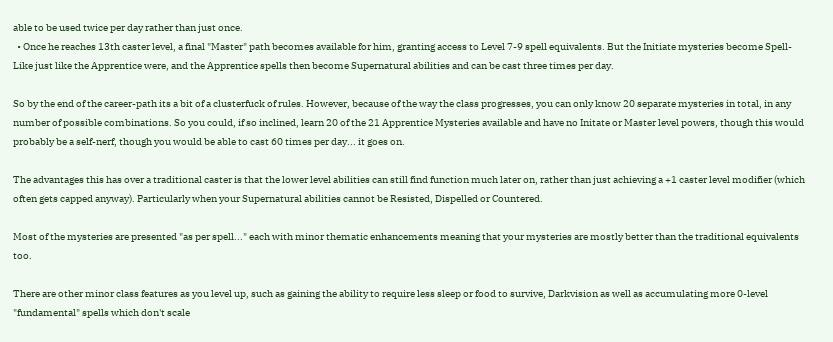able to be used twice per day rather than just once.
  • Once he reaches 13th caster level, a final "Master" path becomes available for him, granting access to Level 7-9 spell equivalents. But the Initiate mysteries become Spell-Like just like the Apprentice were, and the Apprentice spells then become Supernatural abilities and can be cast three times per day.

So by the end of the career-path its a bit of a clusterfuck of rules. However, because of the way the class progresses, you can only know 20 separate mysteries in total, in any number of possible combinations. So you could, if so inclined, learn 20 of the 21 Apprentice Mysteries available and have no Initate or Master level powers, though this would probably be a self-nerf, though you would be able to cast 60 times per day... it goes on.

The advantages this has over a traditional caster is that the lower level abilities can still find function much later on, rather than just achieving a +1 caster level modifier (which often gets capped anyway). Particularly when your Supernatural abilities cannot be Resisted, Dispelled or Countered.

Most of the mysteries are presented "as per spell..." each with minor thematic enhancements meaning that your mysteries are mostly better than the traditional equivalents too.

There are other minor class features as you level up, such as gaining the ability to require less sleep or food to survive, Darkvision as well as accumulating more 0-level "fundamental" spells which don't scale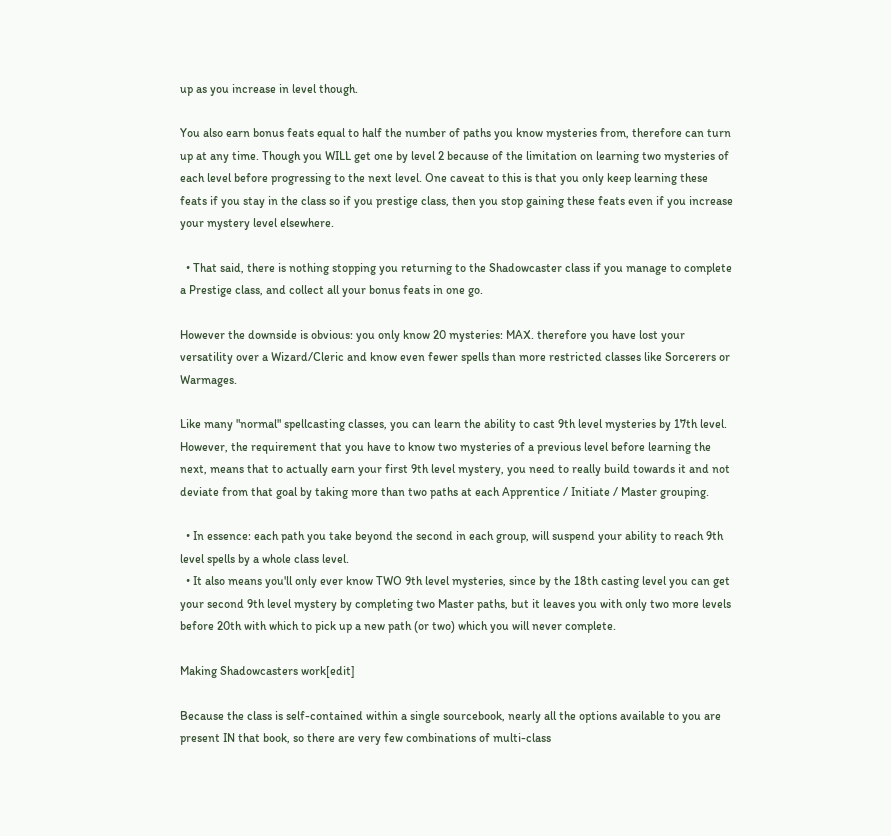up as you increase in level though.

You also earn bonus feats equal to half the number of paths you know mysteries from, therefore can turn up at any time. Though you WILL get one by level 2 because of the limitation on learning two mysteries of each level before progressing to the next level. One caveat to this is that you only keep learning these feats if you stay in the class so if you prestige class, then you stop gaining these feats even if you increase your mystery level elsewhere.

  • That said, there is nothing stopping you returning to the Shadowcaster class if you manage to complete a Prestige class, and collect all your bonus feats in one go.

However the downside is obvious: you only know 20 mysteries: MAX. therefore you have lost your versatility over a Wizard/Cleric and know even fewer spells than more restricted classes like Sorcerers or Warmages.

Like many "normal" spellcasting classes, you can learn the ability to cast 9th level mysteries by 17th level. However, the requirement that you have to know two mysteries of a previous level before learning the next, means that to actually earn your first 9th level mystery, you need to really build towards it and not deviate from that goal by taking more than two paths at each Apprentice / Initiate / Master grouping.

  • In essence: each path you take beyond the second in each group, will suspend your ability to reach 9th level spells by a whole class level.
  • It also means you'll only ever know TWO 9th level mysteries, since by the 18th casting level you can get your second 9th level mystery by completing two Master paths, but it leaves you with only two more levels before 20th with which to pick up a new path (or two) which you will never complete.

Making Shadowcasters work[edit]

Because the class is self-contained within a single sourcebook, nearly all the options available to you are present IN that book, so there are very few combinations of multi-class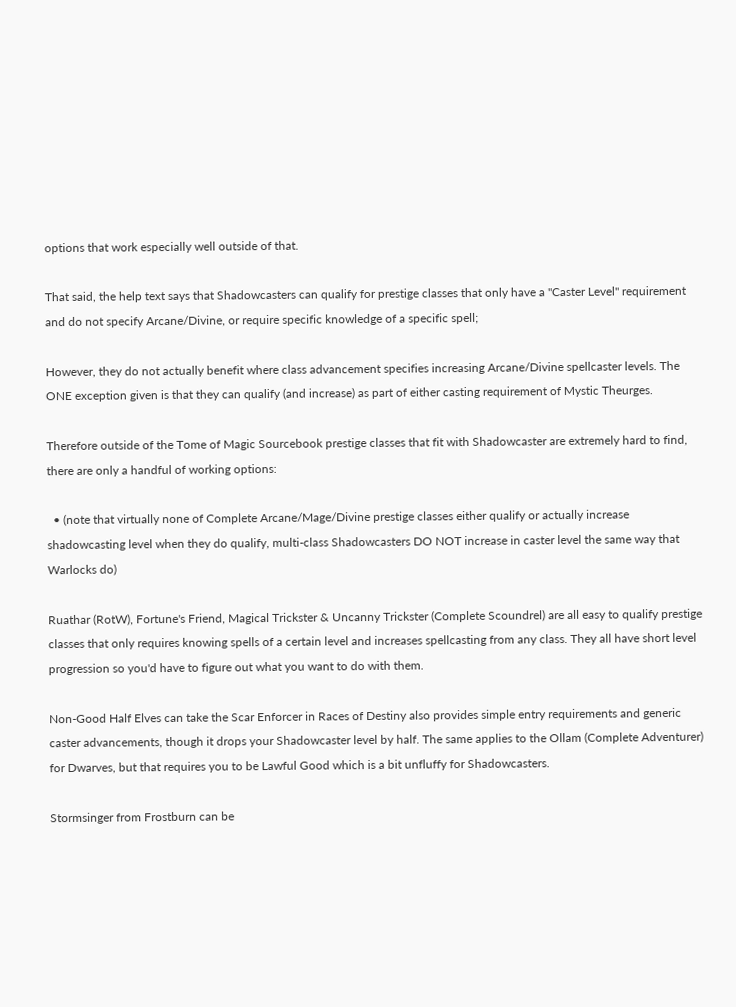options that work especially well outside of that.

That said, the help text says that Shadowcasters can qualify for prestige classes that only have a "Caster Level" requirement and do not specify Arcane/Divine, or require specific knowledge of a specific spell;

However, they do not actually benefit where class advancement specifies increasing Arcane/Divine spellcaster levels. The ONE exception given is that they can qualify (and increase) as part of either casting requirement of Mystic Theurges.

Therefore outside of the Tome of Magic Sourcebook prestige classes that fit with Shadowcaster are extremely hard to find, there are only a handful of working options:

  • (note that virtually none of Complete Arcane/Mage/Divine prestige classes either qualify or actually increase shadowcasting level when they do qualify, multi-class Shadowcasters DO NOT increase in caster level the same way that Warlocks do)

Ruathar (RotW), Fortune's Friend, Magical Trickster & Uncanny Trickster (Complete Scoundrel) are all easy to qualify prestige classes that only requires knowing spells of a certain level and increases spellcasting from any class. They all have short level progression so you'd have to figure out what you want to do with them.

Non-Good Half Elves can take the Scar Enforcer in Races of Destiny also provides simple entry requirements and generic caster advancements, though it drops your Shadowcaster level by half. The same applies to the Ollam (Complete Adventurer) for Dwarves, but that requires you to be Lawful Good which is a bit unfluffy for Shadowcasters.

Stormsinger from Frostburn can be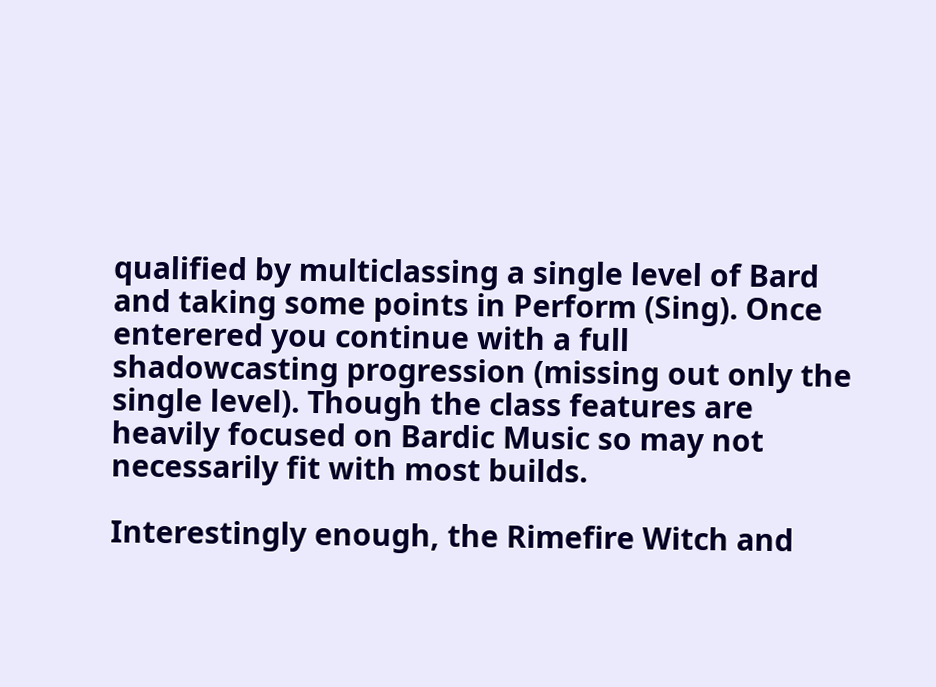qualified by multiclassing a single level of Bard and taking some points in Perform (Sing). Once enterered you continue with a full shadowcasting progression (missing out only the single level). Though the class features are heavily focused on Bardic Music so may not necessarily fit with most builds.

Interestingly enough, the Rimefire Witch and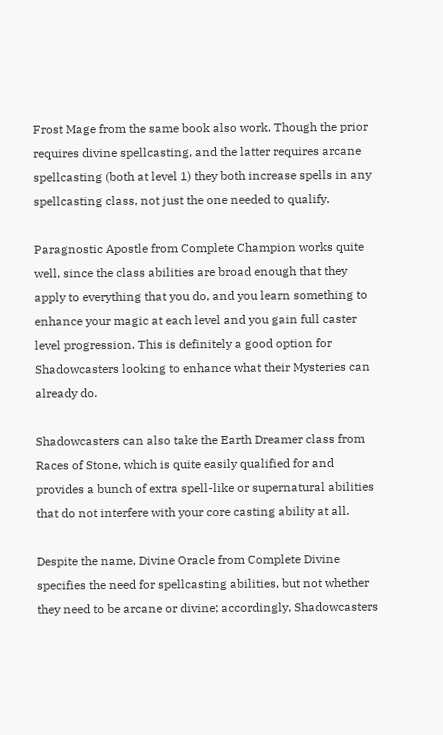Frost Mage from the same book also work. Though the prior requires divine spellcasting, and the latter requires arcane spellcasting (both at level 1) they both increase spells in any spellcasting class, not just the one needed to qualify.

Paragnostic Apostle from Complete Champion works quite well, since the class abilities are broad enough that they apply to everything that you do, and you learn something to enhance your magic at each level and you gain full caster level progression. This is definitely a good option for Shadowcasters looking to enhance what their Mysteries can already do.

Shadowcasters can also take the Earth Dreamer class from Races of Stone, which is quite easily qualified for and provides a bunch of extra spell-like or supernatural abilities that do not interfere with your core casting ability at all.

Despite the name, Divine Oracle from Complete Divine specifies the need for spellcasting abilities, but not whether they need to be arcane or divine; accordingly, Shadowcasters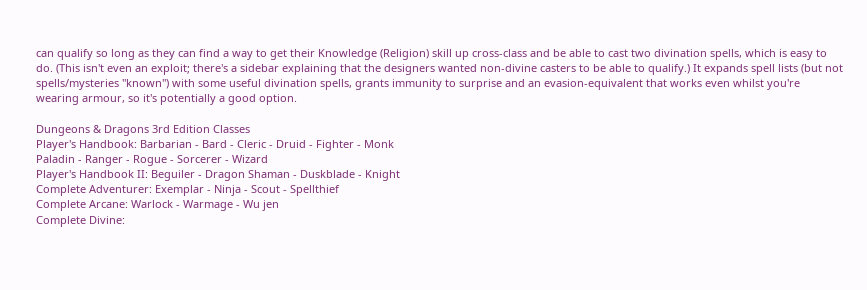can qualify so long as they can find a way to get their Knowledge (Religion) skill up cross-class and be able to cast two divination spells, which is easy to do. (This isn't even an exploit; there's a sidebar explaining that the designers wanted non-divine casters to be able to qualify.) It expands spell lists (but not spells/mysteries "known") with some useful divination spells, grants immunity to surprise and an evasion-equivalent that works even whilst you're wearing armour, so it's potentially a good option.

Dungeons & Dragons 3rd Edition Classes
Player's Handbook: Barbarian - Bard - Cleric - Druid - Fighter - Monk
Paladin - Ranger - Rogue - Sorcerer - Wizard
Player's Handbook II: Beguiler - Dragon Shaman - Duskblade - Knight
Complete Adventurer: Exemplar - Ninja - Scout - Spellthief
Complete Arcane: Warlock - Warmage - Wu jen
Complete Divine: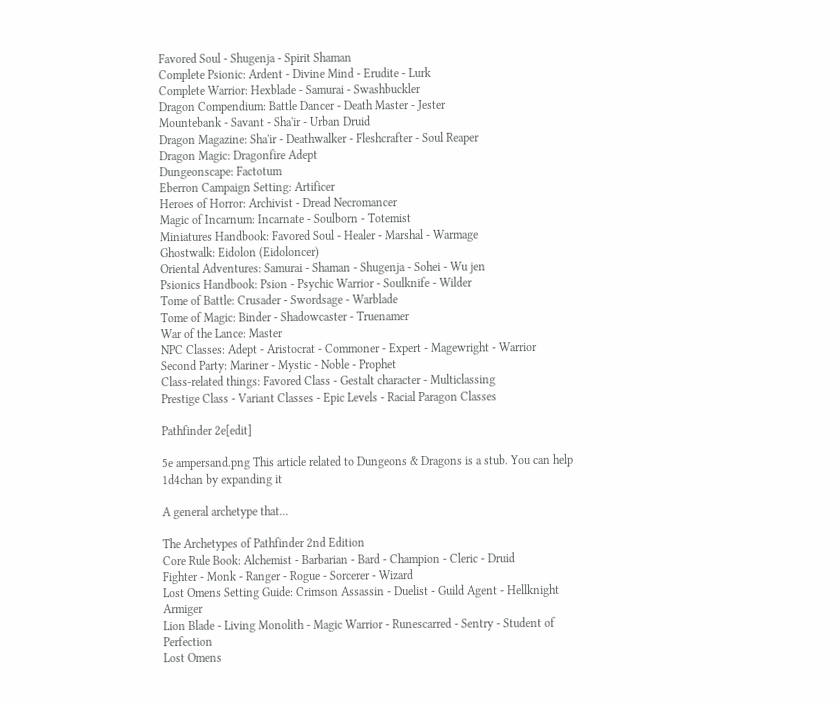Favored Soul - Shugenja - Spirit Shaman
Complete Psionic: Ardent - Divine Mind - Erudite - Lurk
Complete Warrior: Hexblade - Samurai - Swashbuckler
Dragon Compendium: Battle Dancer - Death Master - Jester
Mountebank - Savant - Sha'ir - Urban Druid
Dragon Magazine: Sha'ir - Deathwalker - Fleshcrafter - Soul Reaper
Dragon Magic: Dragonfire Adept
Dungeonscape: Factotum
Eberron Campaign Setting: Artificer
Heroes of Horror: Archivist - Dread Necromancer
Magic of Incarnum: Incarnate - Soulborn - Totemist
Miniatures Handbook: Favored Soul - Healer - Marshal - Warmage
Ghostwalk: Eidolon (Eidoloncer)
Oriental Adventures: Samurai - Shaman - Shugenja - Sohei - Wu jen
Psionics Handbook: Psion - Psychic Warrior - Soulknife - Wilder
Tome of Battle: Crusader - Swordsage - Warblade
Tome of Magic: Binder - Shadowcaster - Truenamer
War of the Lance: Master
NPC Classes: Adept - Aristocrat - Commoner - Expert - Magewright - Warrior
Second Party: Mariner - Mystic - Noble - Prophet
Class-related things: Favored Class - Gestalt character - Multiclassing
Prestige Class - Variant Classes - Epic Levels - Racial Paragon Classes

Pathfinder 2e[edit]

5e ampersand.png This article related to Dungeons & Dragons is a stub. You can help 1d4chan by expanding it

A general archetype that...

The Archetypes of Pathfinder 2nd Edition
Core Rule Book: Alchemist - Barbarian - Bard - Champion - Cleric - Druid
Fighter - Monk - Ranger - Rogue - Sorcerer - Wizard
Lost Omens Setting Guide: Crimson Assassin - Duelist - Guild Agent - Hellknight Armiger
Lion Blade - Living Monolith - Magic Warrior - Runescarred - Sentry - Student of Perfection
Lost Omens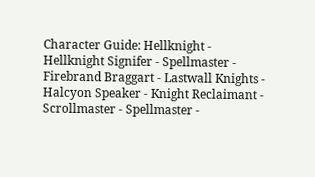Character Guide: Hellknight - Hellknight Signifer - Spellmaster - Firebrand Braggart - Lastwall Knights - Halcyon Speaker - Knight Reclaimant - Scrollmaster - Spellmaster -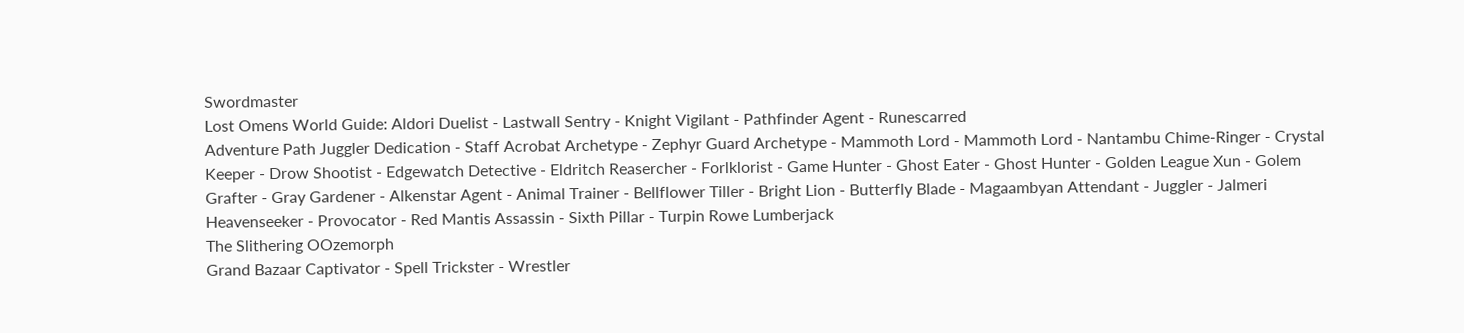Swordmaster
Lost Omens World Guide: Aldori Duelist - Lastwall Sentry - Knight Vigilant - Pathfinder Agent - Runescarred
Adventure Path Juggler Dedication - Staff Acrobat Archetype - Zephyr Guard Archetype - Mammoth Lord - Mammoth Lord - Nantambu Chime-Ringer - Crystal Keeper - Drow Shootist - Edgewatch Detective - Eldritch Reasercher - Forlklorist - Game Hunter - Ghost Eater - Ghost Hunter - Golden League Xun - Golem Grafter - Gray Gardener - Alkenstar Agent - Animal Trainer - Bellflower Tiller - Bright Lion - Butterfly Blade - Magaambyan Attendant - Juggler - Jalmeri Heavenseeker - Provocator - Red Mantis Assassin - Sixth Pillar - Turpin Rowe Lumberjack
The Slithering OOzemorph
Grand Bazaar Captivator - Spell Trickster - Wrestler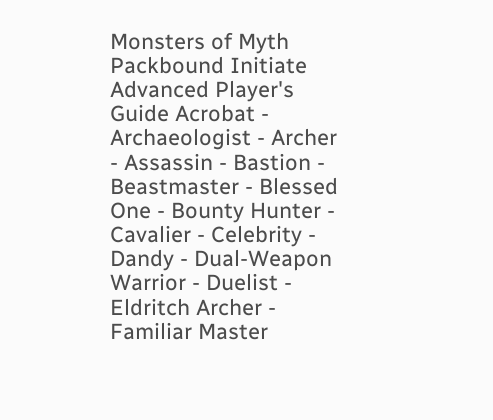Monsters of Myth Packbound Initiate
Advanced Player's Guide Acrobat - Archaeologist - Archer - Assassin - Bastion - Beastmaster - Blessed One - Bounty Hunter - Cavalier - Celebrity - Dandy - Dual-Weapon Warrior - Duelist - Eldritch Archer - Familiar Master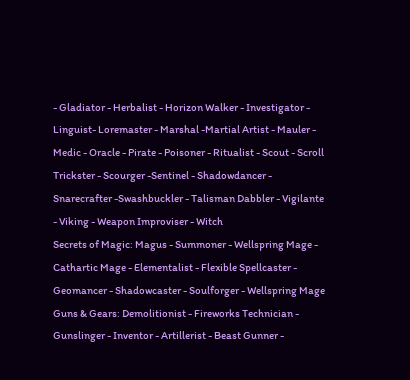- Gladiator - Herbalist - Horizon Walker - Investigator - Linguist- Loremaster - Marshal -Martial Artist - Mauler - Medic - Oracle - Pirate - Poisoner - Ritualist - Scout - Scroll Trickster - Scourger -Sentinel - Shadowdancer - Snarecrafter -Swashbuckler - Talisman Dabbler - Vigilante - Viking - Weapon Improviser - Witch
Secrets of Magic: Magus - Summoner - Wellspring Mage - Cathartic Mage - Elementalist - Flexible Spellcaster - Geomancer - Shadowcaster - Soulforger - Wellspring Mage
Guns & Gears: Demolitionist - Fireworks Technician - Gunslinger - Inventor - Artillerist - Beast Gunner -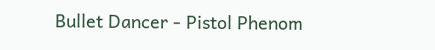Bullet Dancer - Pistol Phenom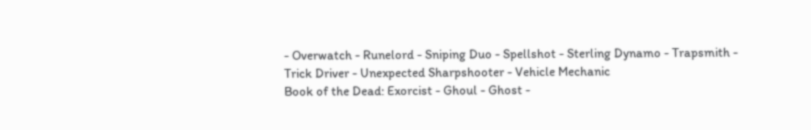- Overwatch - Runelord - Sniping Duo - Spellshot - Sterling Dynamo - Trapsmith - Trick Driver - Unexpected Sharpshooter - Vehicle Mechanic
Book of the Dead: Exorcist - Ghoul - Ghost -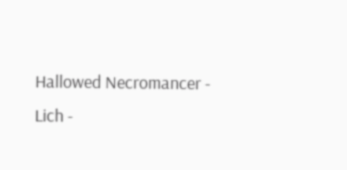Hallowed Necromancer - Lich -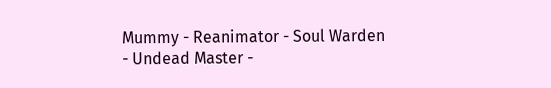Mummy - Reanimator - Soul Warden - Undead Master -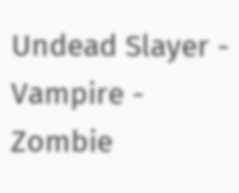Undead Slayer - Vampire - Zombie